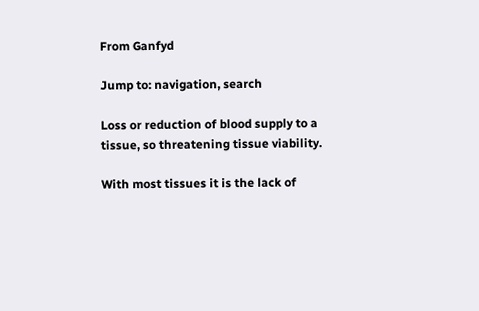From Ganfyd

Jump to: navigation, search

Loss or reduction of blood supply to a tissue, so threatening tissue viability.

With most tissues it is the lack of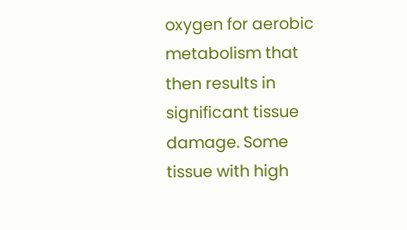oxygen for aerobic metabolism that then results in significant tissue damage. Some tissue with high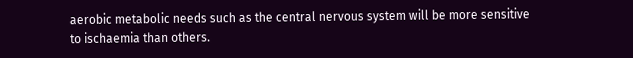aerobic metabolic needs such as the central nervous system will be more sensitive to ischaemia than others.